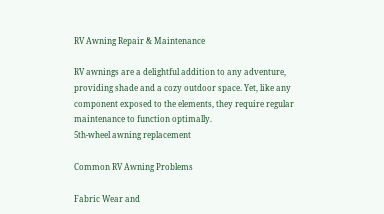RV Awning Repair & Maintenance

RV awnings are a delightful addition to any adventure, providing shade and a cozy outdoor space. Yet, like any component exposed to the elements, they require regular maintenance to function optimally.
5th-wheel awning replacement

Common RV Awning Problems

Fabric Wear and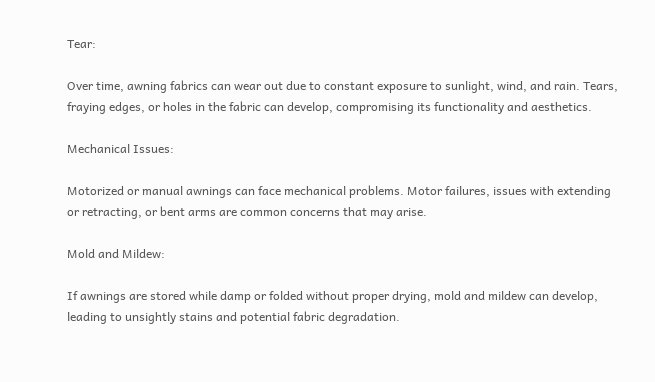Tear:

Over time, awning fabrics can wear out due to constant exposure to sunlight, wind, and rain. Tears, fraying edges, or holes in the fabric can develop, compromising its functionality and aesthetics.

Mechanical Issues:

Motorized or manual awnings can face mechanical problems. Motor failures, issues with extending or retracting, or bent arms are common concerns that may arise.

Mold and Mildew:

If awnings are stored while damp or folded without proper drying, mold and mildew can develop, leading to unsightly stains and potential fabric degradation.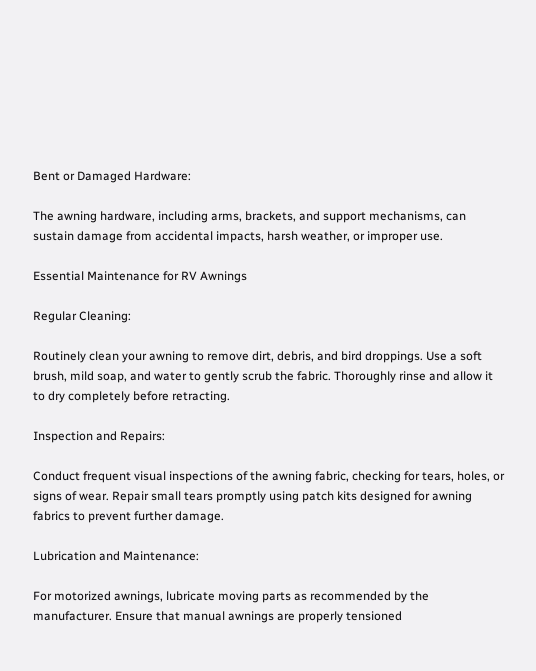Bent or Damaged Hardware:

The awning hardware, including arms, brackets, and support mechanisms, can sustain damage from accidental impacts, harsh weather, or improper use.

Essential Maintenance for RV Awnings

Regular Cleaning:

Routinely clean your awning to remove dirt, debris, and bird droppings. Use a soft brush, mild soap, and water to gently scrub the fabric. Thoroughly rinse and allow it to dry completely before retracting.

Inspection and Repairs:

Conduct frequent visual inspections of the awning fabric, checking for tears, holes, or signs of wear. Repair small tears promptly using patch kits designed for awning fabrics to prevent further damage.

Lubrication and Maintenance:

For motorized awnings, lubricate moving parts as recommended by the manufacturer. Ensure that manual awnings are properly tensioned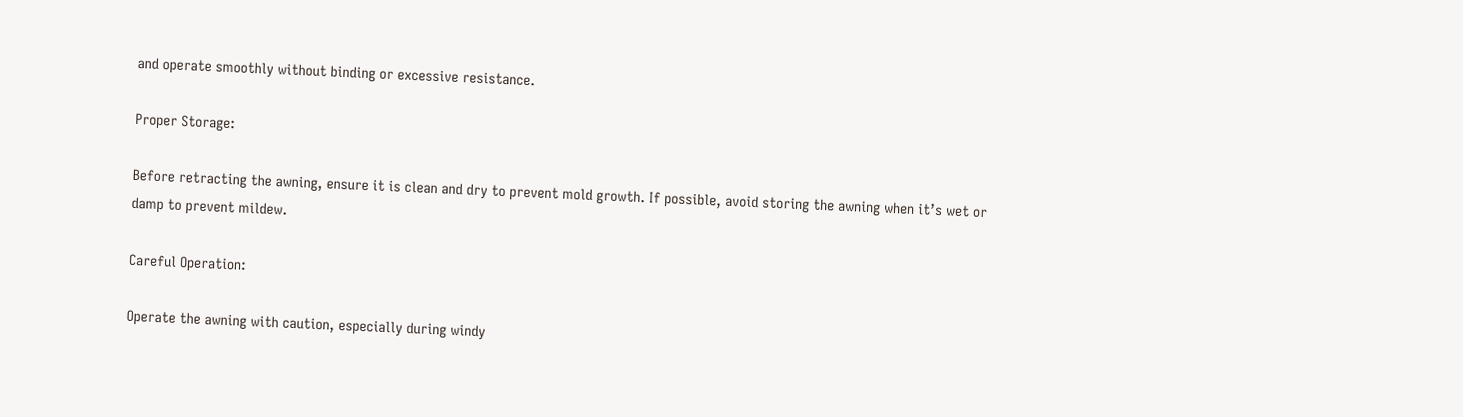and operate smoothly without binding or excessive resistance.

Proper Storage:

Before retracting the awning, ensure it is clean and dry to prevent mold growth. If possible, avoid storing the awning when it’s wet or damp to prevent mildew.

Careful Operation:

Operate the awning with caution, especially during windy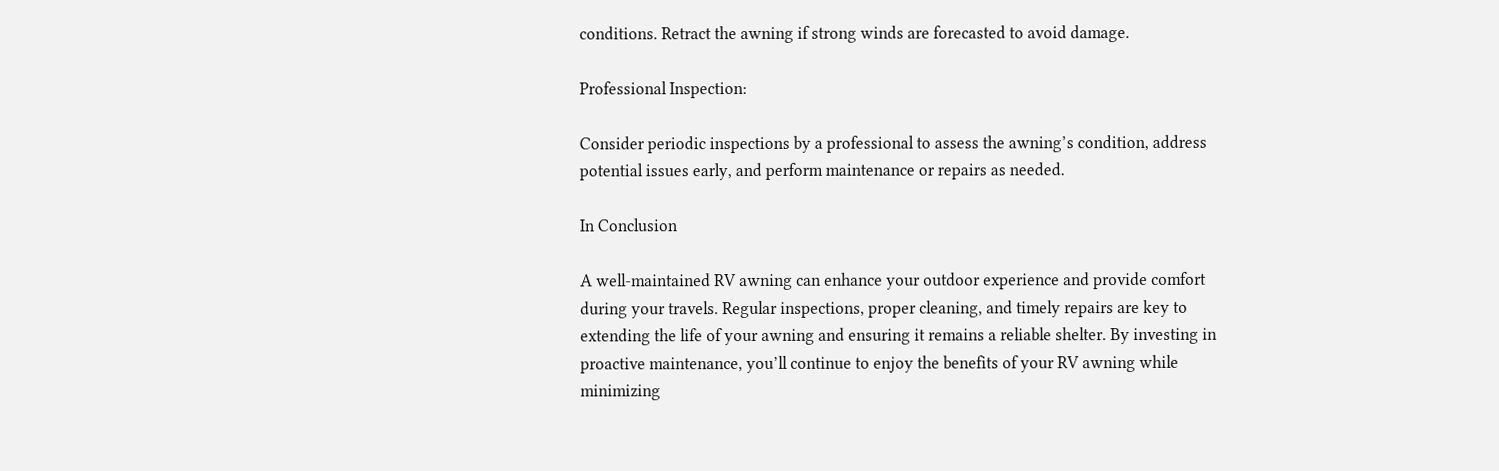conditions. Retract the awning if strong winds are forecasted to avoid damage.

Professional Inspection:

Consider periodic inspections by a professional to assess the awning’s condition, address potential issues early, and perform maintenance or repairs as needed.

In Conclusion

A well-maintained RV awning can enhance your outdoor experience and provide comfort during your travels. Regular inspections, proper cleaning, and timely repairs are key to extending the life of your awning and ensuring it remains a reliable shelter. By investing in proactive maintenance, you’ll continue to enjoy the benefits of your RV awning while minimizing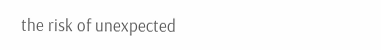the risk of unexpected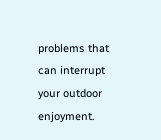problems that can interrupt your outdoor enjoyment.